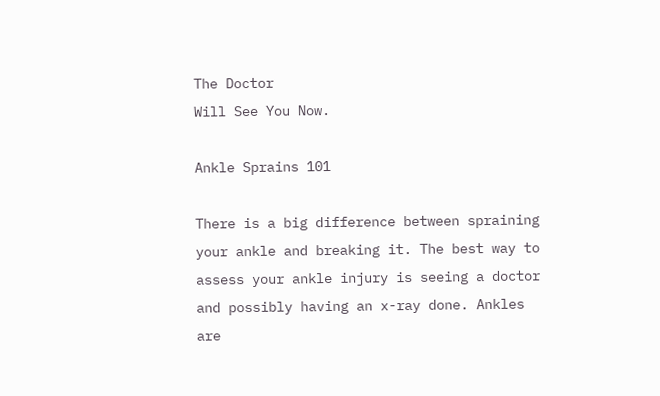The Doctor
Will See You Now.

Ankle Sprains 101

There is a big difference between spraining your ankle and breaking it. The best way to assess your ankle injury is seeing a doctor and possibly having an x-ray done. Ankles are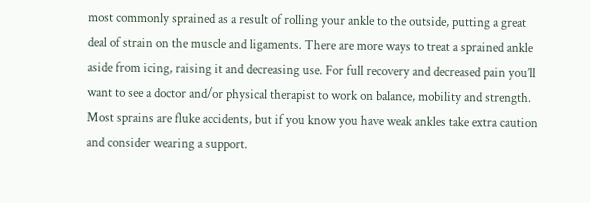most commonly sprained as a result of rolling your ankle to the outside, putting a great deal of strain on the muscle and ligaments. There are more ways to treat a sprained ankle aside from icing, raising it and decreasing use. For full recovery and decreased pain you’ll want to see a doctor and/or physical therapist to work on balance, mobility and strength. Most sprains are fluke accidents, but if you know you have weak ankles take extra caution and consider wearing a support.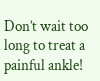Don’t wait too long to treat a painful ankle!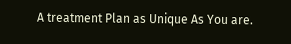A treatment Plan as Unique As You are.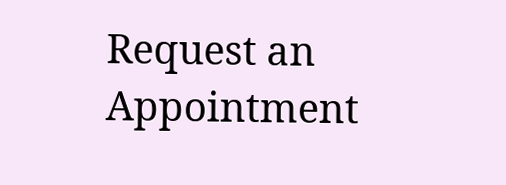Request an Appointment